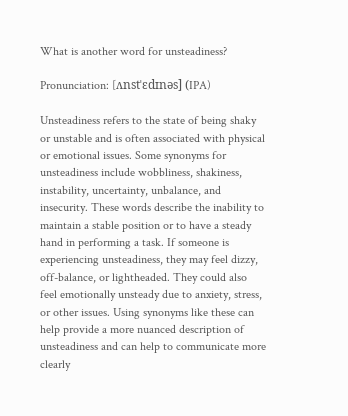What is another word for unsteadiness?

Pronunciation: [ʌnstˈɛdɪnəs] (IPA)

Unsteadiness refers to the state of being shaky or unstable and is often associated with physical or emotional issues. Some synonyms for unsteadiness include wobbliness, shakiness, instability, uncertainty, unbalance, and insecurity. These words describe the inability to maintain a stable position or to have a steady hand in performing a task. If someone is experiencing unsteadiness, they may feel dizzy, off-balance, or lightheaded. They could also feel emotionally unsteady due to anxiety, stress, or other issues. Using synonyms like these can help provide a more nuanced description of unsteadiness and can help to communicate more clearly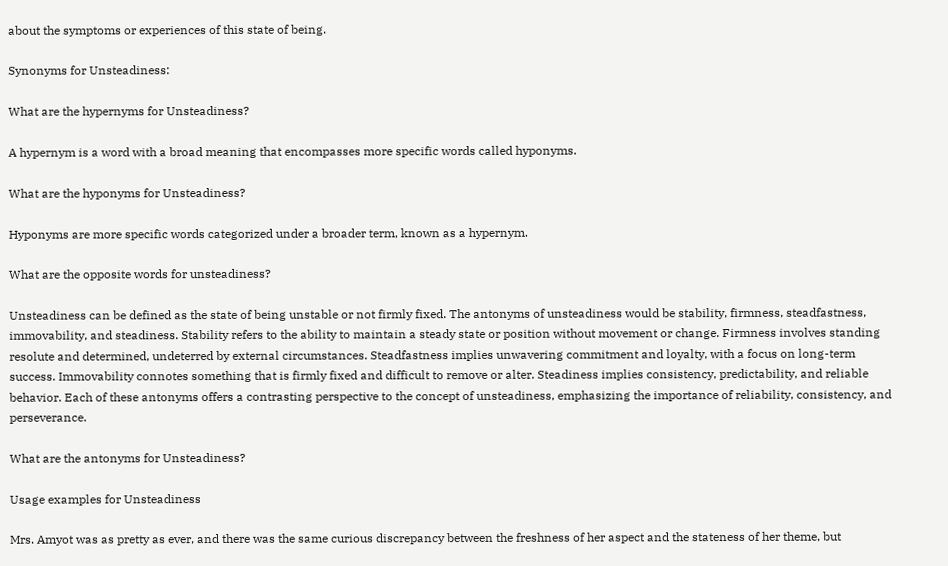about the symptoms or experiences of this state of being.

Synonyms for Unsteadiness:

What are the hypernyms for Unsteadiness?

A hypernym is a word with a broad meaning that encompasses more specific words called hyponyms.

What are the hyponyms for Unsteadiness?

Hyponyms are more specific words categorized under a broader term, known as a hypernym.

What are the opposite words for unsteadiness?

Unsteadiness can be defined as the state of being unstable or not firmly fixed. The antonyms of unsteadiness would be stability, firmness, steadfastness, immovability, and steadiness. Stability refers to the ability to maintain a steady state or position without movement or change. Firmness involves standing resolute and determined, undeterred by external circumstances. Steadfastness implies unwavering commitment and loyalty, with a focus on long-term success. Immovability connotes something that is firmly fixed and difficult to remove or alter. Steadiness implies consistency, predictability, and reliable behavior. Each of these antonyms offers a contrasting perspective to the concept of unsteadiness, emphasizing the importance of reliability, consistency, and perseverance.

What are the antonyms for Unsteadiness?

Usage examples for Unsteadiness

Mrs. Amyot was as pretty as ever, and there was the same curious discrepancy between the freshness of her aspect and the stateness of her theme, but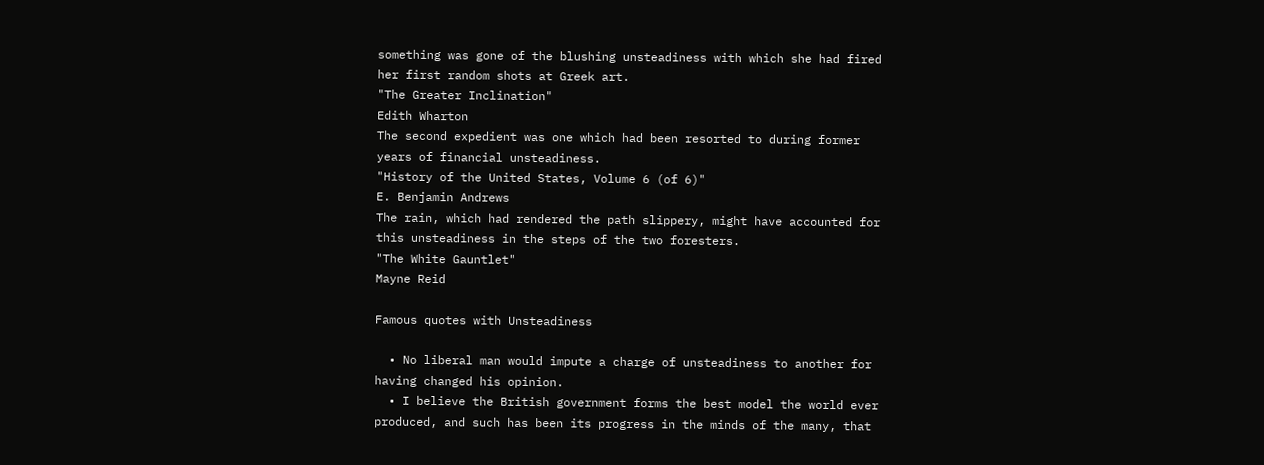something was gone of the blushing unsteadiness with which she had fired her first random shots at Greek art.
"The Greater Inclination"
Edith Wharton
The second expedient was one which had been resorted to during former years of financial unsteadiness.
"History of the United States, Volume 6 (of 6)"
E. Benjamin Andrews
The rain, which had rendered the path slippery, might have accounted for this unsteadiness in the steps of the two foresters.
"The White Gauntlet"
Mayne Reid

Famous quotes with Unsteadiness

  • No liberal man would impute a charge of unsteadiness to another for having changed his opinion.
  • I believe the British government forms the best model the world ever produced, and such has been its progress in the minds of the many, that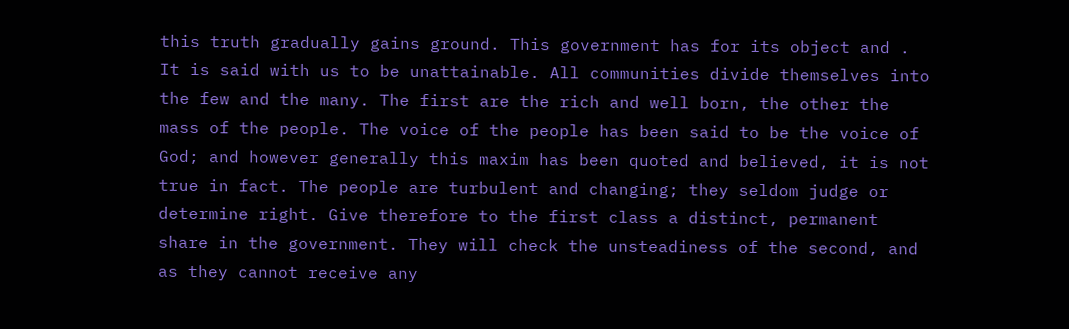this truth gradually gains ground. This government has for its object and . It is said with us to be unattainable. All communities divide themselves into the few and the many. The first are the rich and well born, the other the mass of the people. The voice of the people has been said to be the voice of God; and however generally this maxim has been quoted and believed, it is not true in fact. The people are turbulent and changing; they seldom judge or determine right. Give therefore to the first class a distinct, permanent share in the government. They will check the unsteadiness of the second, and as they cannot receive any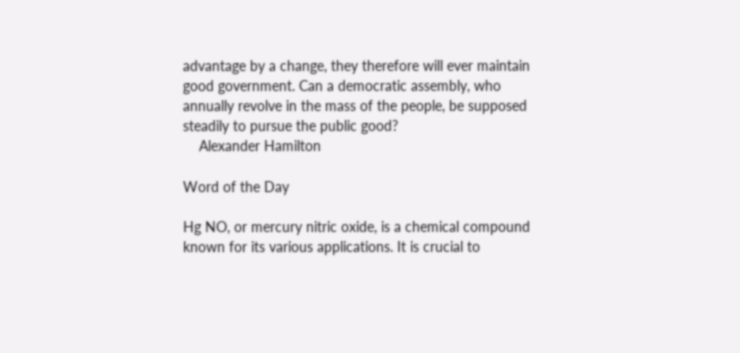advantage by a change, they therefore will ever maintain good government. Can a democratic assembly, who annually revolve in the mass of the people, be supposed steadily to pursue the public good?
    Alexander Hamilton

Word of the Day

Hg NO, or mercury nitric oxide, is a chemical compound known for its various applications. It is crucial to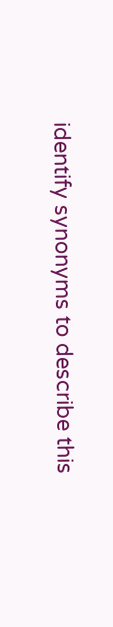identify synonyms to describe this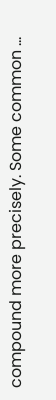compound more precisely. Some common ...